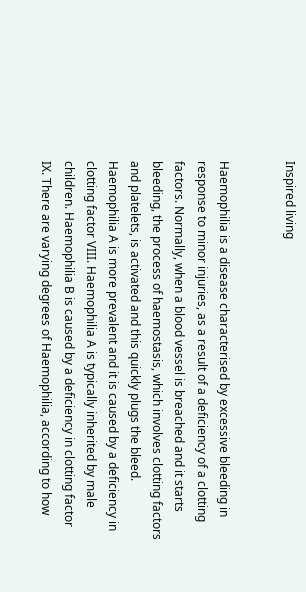Inspired living


Haemophilia is a disease characterised by excessive bleeding in response to minor injuries, as a result of a deficiency of a clotting factors. Normally, when a blood vessel is breached and it starts bleeding, the process of haemostasis, which involves clotting factors and platelets, is activated and this quickly plugs the bleed. Haemophilia A is more prevalent and it is caused by a deficiency in clotting factor VIII. Haemophilia A is typically inherited by male children. Haemophilia B is caused by a deficiency in clotting factor IX. There are varying degrees of Haemophilia, according to how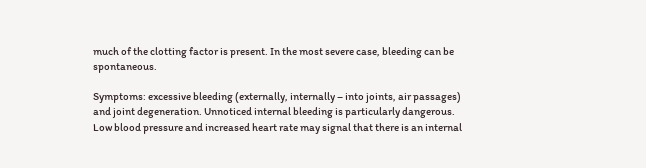much of the clotting factor is present. In the most severe case, bleeding can be spontaneous.

Symptoms: excessive bleeding (externally, internally – into joints, air passages) and joint degeneration. Unnoticed internal bleeding is particularly dangerous. Low blood pressure and increased heart rate may signal that there is an internal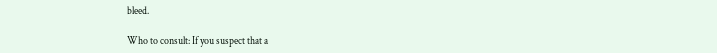bleed.

Who to consult: If you suspect that a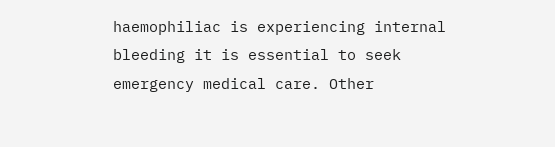haemophiliac is experiencing internal bleeding it is essential to seek emergency medical care. Other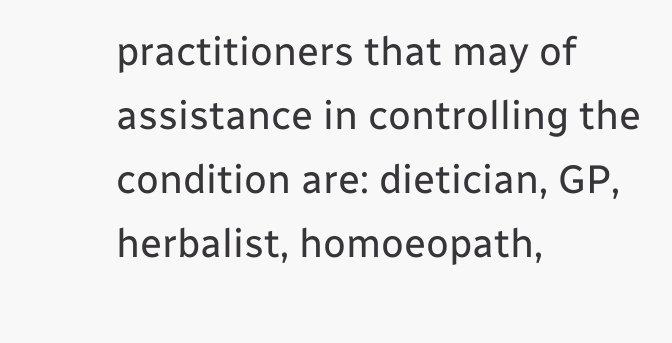practitioners that may of assistance in controlling the condition are: dietician, GP, herbalist, homoeopath,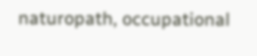naturopath, occupational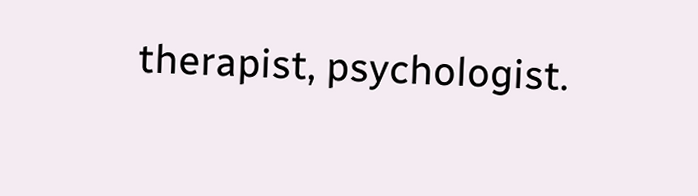therapist, psychologist.